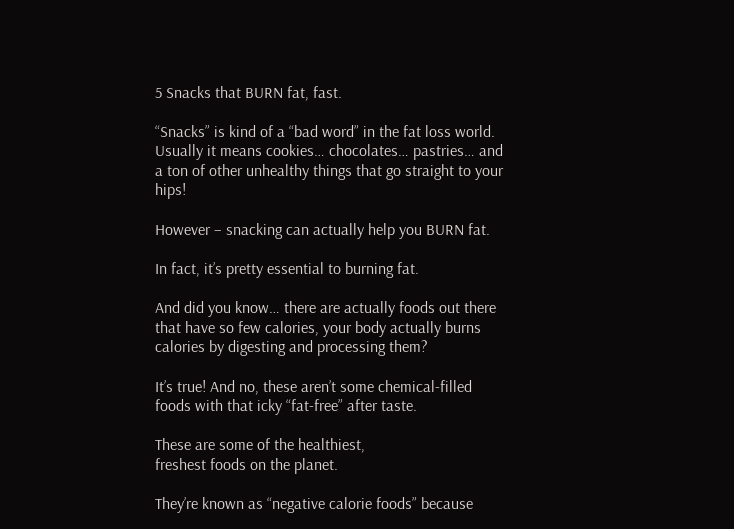5 Snacks that BURN fat, fast.

“Snacks” is kind of a “bad word” in the fat loss world. Usually it means cookies… chocolates… pastries… and a ton of other unhealthy things that go straight to your hips!

However – snacking can actually help you BURN fat.

In fact, it’s pretty essential to burning fat.

And did you know… there are actually foods out there that have so few calories, your body actually burns calories by digesting and processing them?

It’s true! And no, these aren’t some chemical-filled foods with that icky “fat-free” after taste.

These are some of the healthiest,
freshest foods on the planet.

They’re known as “negative calorie foods” because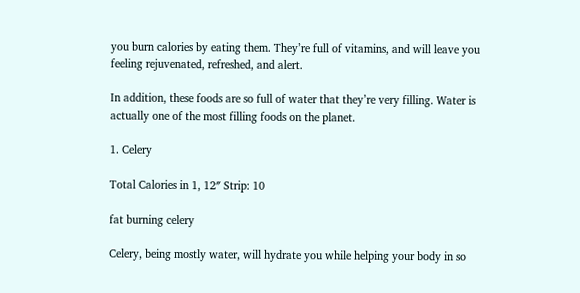you burn calories by eating them. They’re full of vitamins, and will leave you feeling rejuvenated, refreshed, and alert.

In addition, these foods are so full of water that they’re very filling. Water is actually one of the most filling foods on the planet.

1. Celery

Total Calories in 1, 12″ Strip: 10

fat burning celery

Celery, being mostly water, will hydrate you while helping your body in so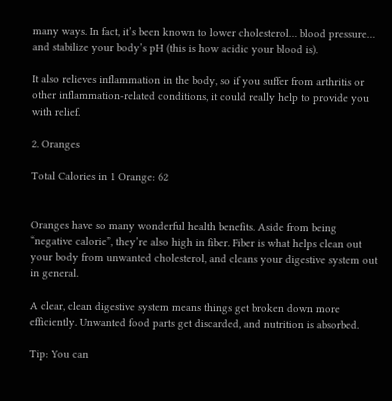many ways. In fact, it’s been known to lower cholesterol… blood pressure… and stabilize your body’s pH (this is how acidic your blood is).

It also relieves inflammation in the body, so if you suffer from arthritis or other inflammation-related conditions, it could really help to provide you with relief.

2. Oranges

Total Calories in 1 Orange: 62


Oranges have so many wonderful health benefits. Aside from being “negative calorie”, they’re also high in fiber. Fiber is what helps clean out your body from unwanted cholesterol, and cleans your digestive system out in general.

A clear, clean digestive system means things get broken down more efficiently. Unwanted food parts get discarded, and nutrition is absorbed.

Tip: You can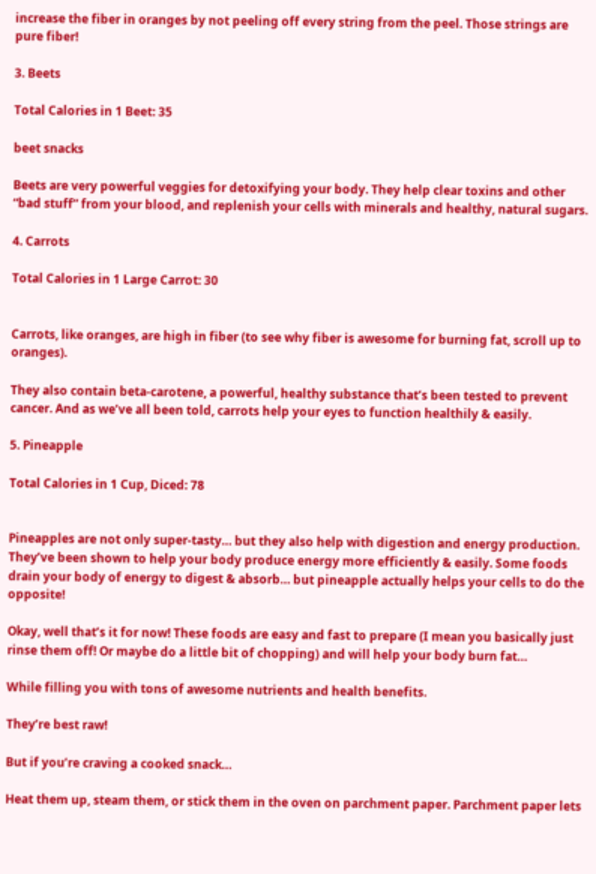increase the fiber in oranges by not peeling off every string from the peel. Those strings are pure fiber!

3. Beets

Total Calories in 1 Beet: 35

beet snacks

Beets are very powerful veggies for detoxifying your body. They help clear toxins and other “bad stuff” from your blood, and replenish your cells with minerals and healthy, natural sugars.

4. Carrots

Total Calories in 1 Large Carrot: 30


Carrots, like oranges, are high in fiber (to see why fiber is awesome for burning fat, scroll up to oranges).

They also contain beta-carotene, a powerful, healthy substance that’s been tested to prevent cancer. And as we’ve all been told, carrots help your eyes to function healthily & easily.

5. Pineapple

Total Calories in 1 Cup, Diced: 78


Pineapples are not only super-tasty… but they also help with digestion and energy production. They’ve been shown to help your body produce energy more efficiently & easily. Some foods drain your body of energy to digest & absorb… but pineapple actually helps your cells to do the opposite!

Okay, well that’s it for now! These foods are easy and fast to prepare (I mean you basically just rinse them off! Or maybe do a little bit of chopping) and will help your body burn fat…

While filling you with tons of awesome nutrients and health benefits.

They’re best raw!

But if you’re craving a cooked snack…

Heat them up, steam them, or stick them in the oven on parchment paper. Parchment paper lets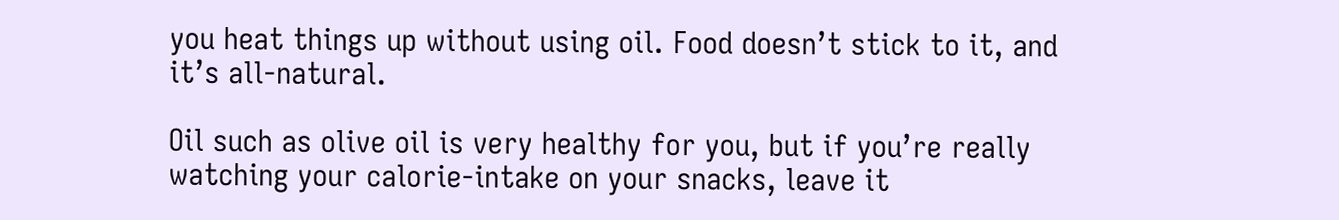you heat things up without using oil. Food doesn’t stick to it, and it’s all-natural.

Oil such as olive oil is very healthy for you, but if you’re really watching your calorie-intake on your snacks, leave it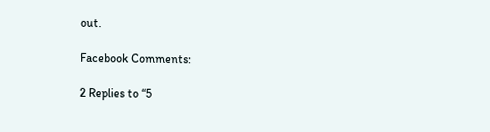out.

Facebook Comments:

2 Replies to “5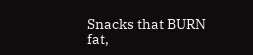Snacks that BURN fat,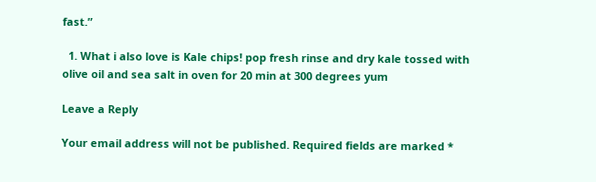fast.”

  1. What i also love is Kale chips! pop fresh rinse and dry kale tossed with olive oil and sea salt in oven for 20 min at 300 degrees yum

Leave a Reply

Your email address will not be published. Required fields are marked *